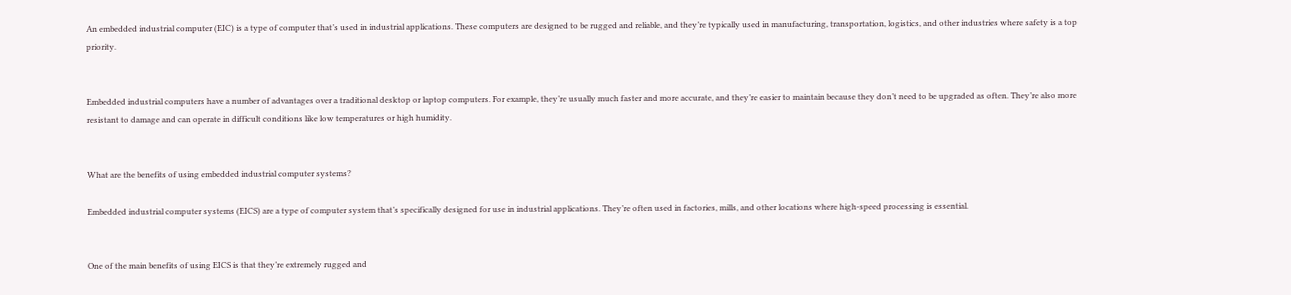An embedded industrial computer (EIC) is a type of computer that’s used in industrial applications. These computers are designed to be rugged and reliable, and they’re typically used in manufacturing, transportation, logistics, and other industries where safety is a top priority.


Embedded industrial computers have a number of advantages over a traditional desktop or laptop computers. For example, they’re usually much faster and more accurate, and they’re easier to maintain because they don’t need to be upgraded as often. They’re also more resistant to damage and can operate in difficult conditions like low temperatures or high humidity.


What are the benefits of using embedded industrial computer systems?

Embedded industrial computer systems (EICS) are a type of computer system that’s specifically designed for use in industrial applications. They’re often used in factories, mills, and other locations where high-speed processing is essential.


One of the main benefits of using EICS is that they’re extremely rugged and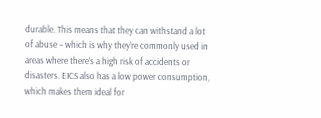durable. This means that they can withstand a lot of abuse – which is why they’re commonly used in areas where there’s a high risk of accidents or disasters. EICS also has a low power consumption, which makes them ideal for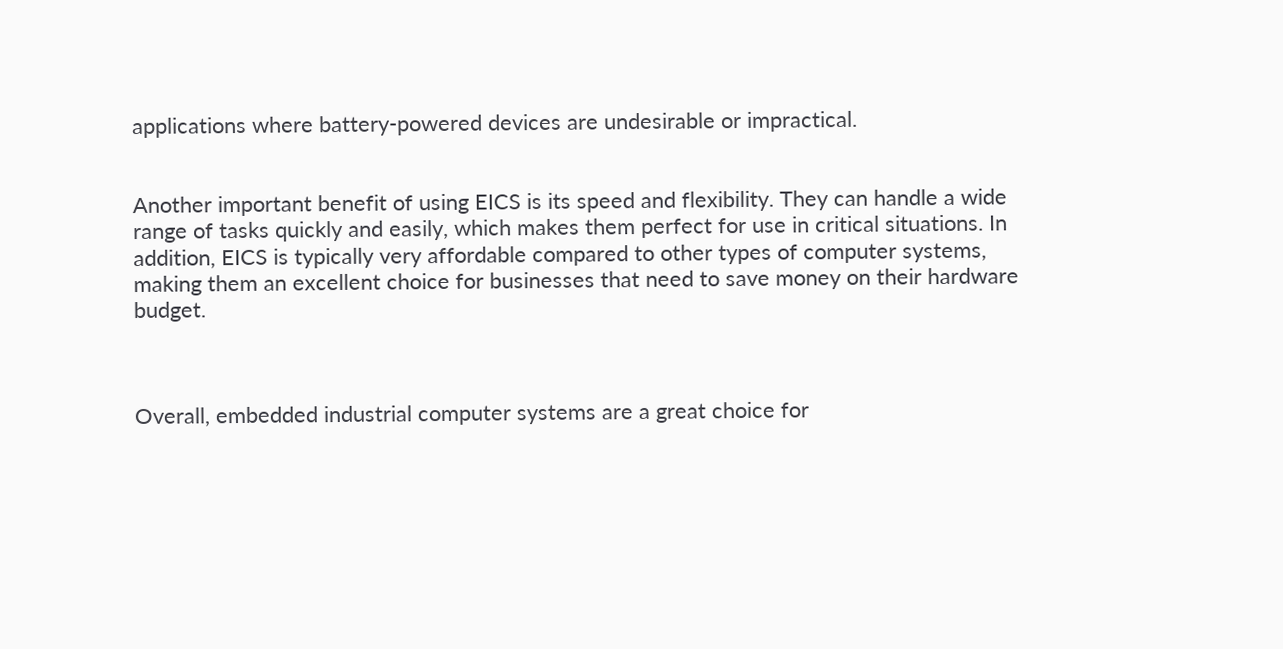applications where battery-powered devices are undesirable or impractical.


Another important benefit of using EICS is its speed and flexibility. They can handle a wide range of tasks quickly and easily, which makes them perfect for use in critical situations. In addition, EICS is typically very affordable compared to other types of computer systems, making them an excellent choice for businesses that need to save money on their hardware budget.



Overall, embedded industrial computer systems are a great choice for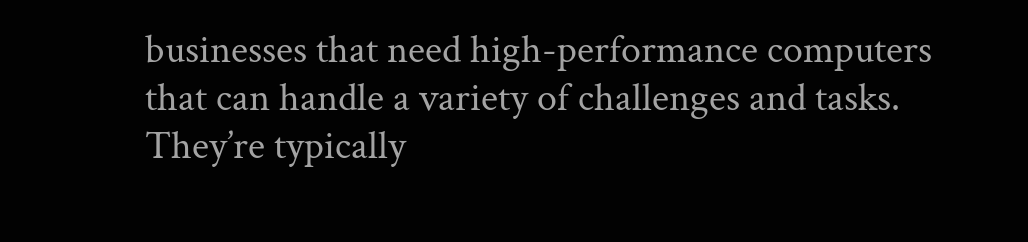businesses that need high-performance computers that can handle a variety of challenges and tasks. They’re typically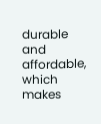durable and affordable, which makes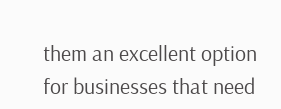them an excellent option for businesses that need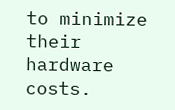to minimize their hardware costs.